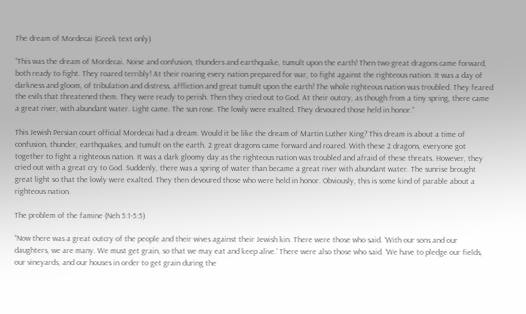The dream of Mordecai (Greek text only)

“This was the dream of Mordecai. Noise and confusion, thunders and earthquake, tumult upon the earth! Then two great dragons came forward, both ready to fight. They roared terribly! At their roaring every nation prepared for war, to fight against the righteous nation. It was a day of darkness and gloom, of tribulation and distress, affliction and great tumult upon the earth! The whole righteous nation was troubled. They feared the evils that threatened them. They were ready to perish. Then they cried out to God. At their outcry, as though from a tiny spring, there came a great river, with abundant water. Light came. The sun rose. The lowly were exalted. They devoured those held in honor.”

This Jewish Persian court official Mordecai had a dream. Would it be like the dream of Martin Luther King? This dream is about a time of confusion, thunder, earthquakes, and tumult on the earth. 2 great dragons came forward and roared. With these 2 dragons, everyone got together to fight a righteous nation. It was a dark gloomy day as the righteous nation was troubled and afraid of these threats. However, they cried out with a great cry to God. Suddenly, there was a spring of water than became a great river with abundant water. The sunrise brought great light so that the lowly were exalted. They then devoured those who were held in honor. Obviously, this is some kind of parable about a righteous nation.

The problem of the famine (Neh 5:1-5:5)

“Now there was a great outcry of the people and their wives against their Jewish kin. There were those who said. ‘With our sons and our daughters, we are many. We must get grain, so that we may eat and keep alive.’ There were also those who said. ‘We have to pledge our fields, our vineyards, and our houses in order to get grain during the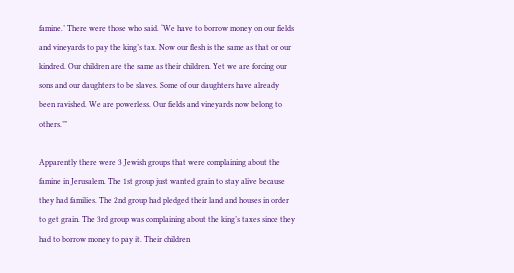famine.’ There were those who said. ‘We have to borrow money on our fields and vineyards to pay the king’s tax. Now our flesh is the same as that or our kindred. Our children are the same as their children. Yet we are forcing our sons and our daughters to be slaves. Some of our daughters have already been ravished. We are powerless. Our fields and vineyards now belong to others.’”

Apparently there were 3 Jewish groups that were complaining about the famine in Jerusalem. The 1st group just wanted grain to stay alive because they had families. The 2nd group had pledged their land and houses in order to get grain. The 3rd group was complaining about the king’s taxes since they had to borrow money to pay it. Their children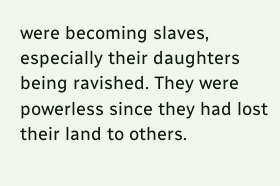were becoming slaves, especially their daughters being ravished. They were powerless since they had lost their land to others.